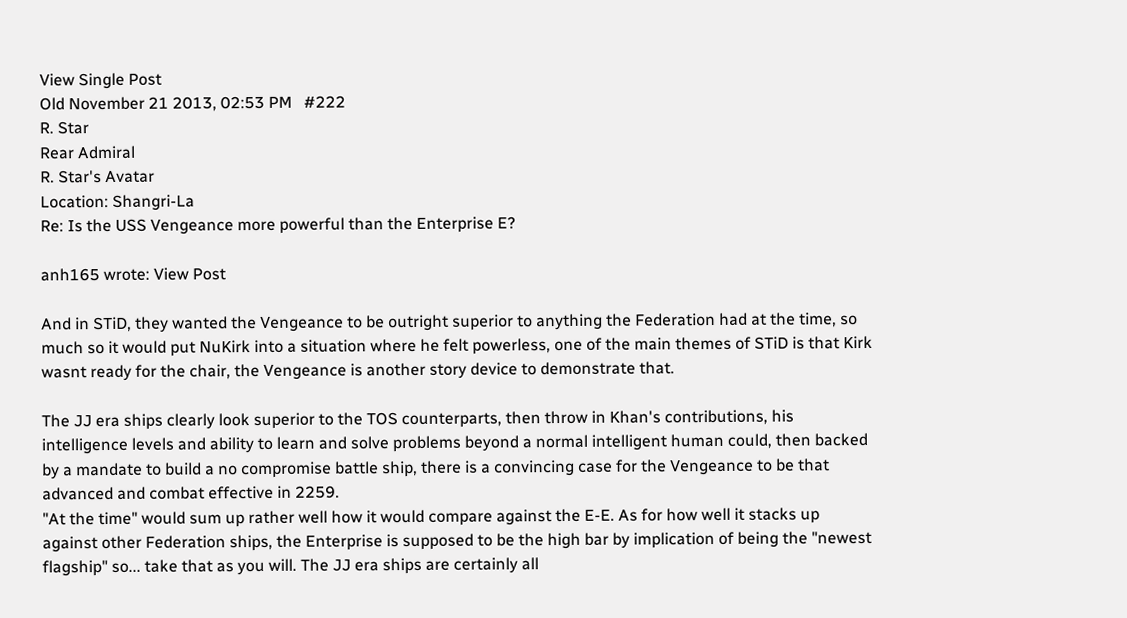View Single Post
Old November 21 2013, 02:53 PM   #222
R. Star
Rear Admiral
R. Star's Avatar
Location: Shangri-La
Re: Is the USS Vengeance more powerful than the Enterprise E?

anh165 wrote: View Post

And in STiD, they wanted the Vengeance to be outright superior to anything the Federation had at the time, so much so it would put NuKirk into a situation where he felt powerless, one of the main themes of STiD is that Kirk wasnt ready for the chair, the Vengeance is another story device to demonstrate that.

The JJ era ships clearly look superior to the TOS counterparts, then throw in Khan's contributions, his intelligence levels and ability to learn and solve problems beyond a normal intelligent human could, then backed by a mandate to build a no compromise battle ship, there is a convincing case for the Vengeance to be that advanced and combat effective in 2259.
"At the time" would sum up rather well how it would compare against the E-E. As for how well it stacks up against other Federation ships, the Enterprise is supposed to be the high bar by implication of being the "newest flagship" so... take that as you will. The JJ era ships are certainly all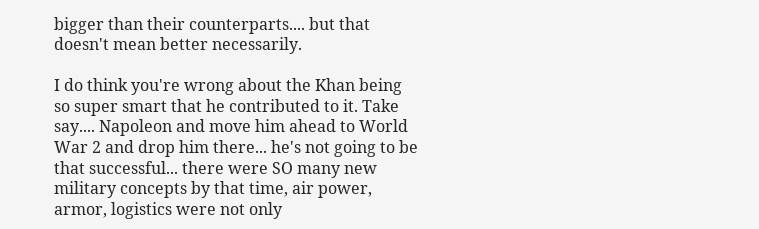bigger than their counterparts.... but that doesn't mean better necessarily.

I do think you're wrong about the Khan being so super smart that he contributed to it. Take say.... Napoleon and move him ahead to World War 2 and drop him there... he's not going to be that successful... there were SO many new military concepts by that time, air power, armor, logistics were not only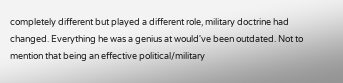completely different but played a different role, military doctrine had changed. Everything he was a genius at would've been outdated. Not to mention that being an effective political/military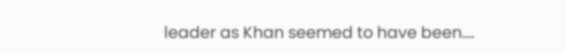leader as Khan seemed to have been....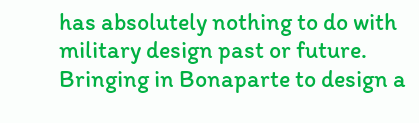has absolutely nothing to do with military design past or future. Bringing in Bonaparte to design a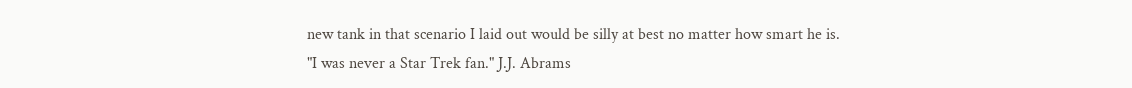new tank in that scenario I laid out would be silly at best no matter how smart he is.
"I was never a Star Trek fan." J.J. Abrams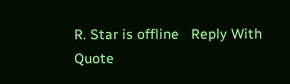R. Star is offline   Reply With Quote